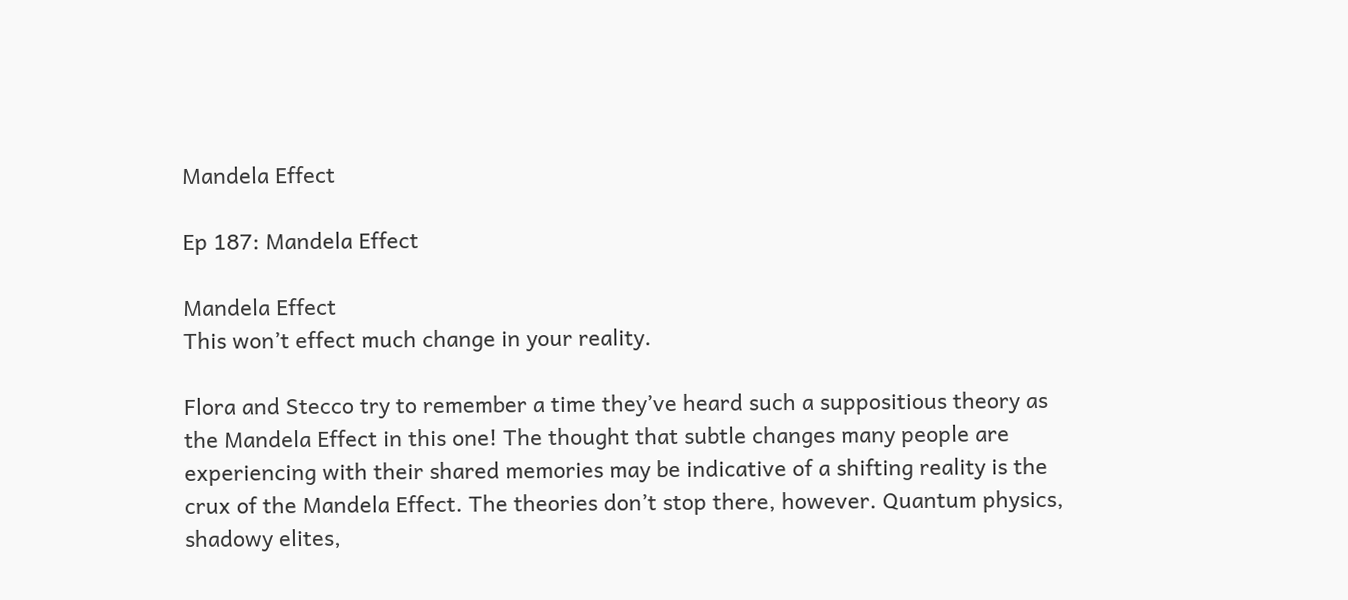Mandela Effect

Ep 187: Mandela Effect

Mandela Effect
This won’t effect much change in your reality.

Flora and Stecco try to remember a time they’ve heard such a suppositious theory as the Mandela Effect in this one! The thought that subtle changes many people are experiencing with their shared memories may be indicative of a shifting reality is the crux of the Mandela Effect. The theories don’t stop there, however. Quantum physics, shadowy elites,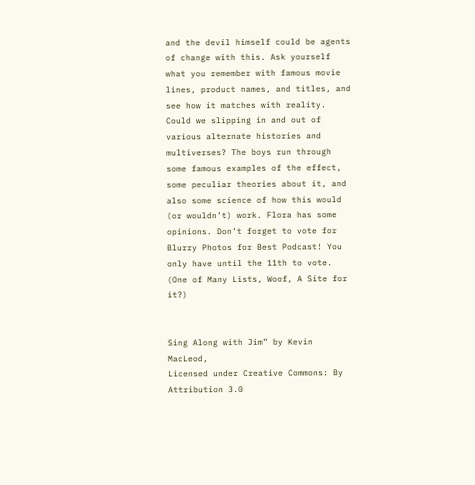and the devil himself could be agents of change with this. Ask yourself what you remember with famous movie lines, product names, and titles, and see how it matches with reality. Could we slipping in and out of various alternate histories and multiverses? The boys run through some famous examples of the effect, some peculiar theories about it, and also some science of how this would (or wouldn’t) work. Flora has some opinions. Don’t forget to vote for Blurry Photos for Best Podcast! You only have until the 11th to vote. (One of Many Lists, Woof, A Site for it?)


Sing Along with Jim” by Kevin MacLeod,
Licensed under Creative Commons: By Attribution 3.0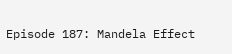Episode 187: Mandela Effect